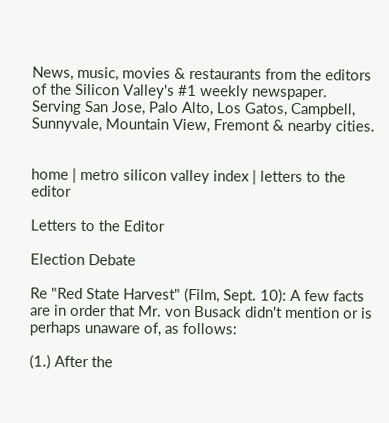News, music, movies & restaurants from the editors of the Silicon Valley's #1 weekly newspaper.
Serving San Jose, Palo Alto, Los Gatos, Campbell, Sunnyvale, Mountain View, Fremont & nearby cities.


home | metro silicon valley index | letters to the editor

Letters to the Editor

Election Debate

Re "Red State Harvest" (Film, Sept. 10): A few facts are in order that Mr. von Busack didn't mention or is perhaps unaware of, as follows:

(1.) After the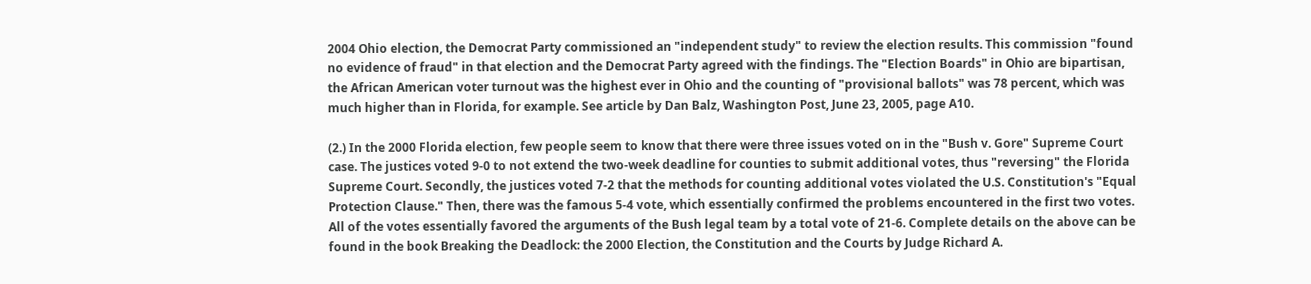2004 Ohio election, the Democrat Party commissioned an "independent study" to review the election results. This commission "found no evidence of fraud" in that election and the Democrat Party agreed with the findings. The "Election Boards" in Ohio are bipartisan, the African American voter turnout was the highest ever in Ohio and the counting of "provisional ballots" was 78 percent, which was much higher than in Florida, for example. See article by Dan Balz, Washington Post, June 23, 2005, page A10.

(2.) In the 2000 Florida election, few people seem to know that there were three issues voted on in the "Bush v. Gore" Supreme Court case. The justices voted 9-0 to not extend the two-week deadline for counties to submit additional votes, thus "reversing" the Florida Supreme Court. Secondly, the justices voted 7-2 that the methods for counting additional votes violated the U.S. Constitution's "Equal Protection Clause." Then, there was the famous 5-4 vote, which essentially confirmed the problems encountered in the first two votes. All of the votes essentially favored the arguments of the Bush legal team by a total vote of 21-6. Complete details on the above can be found in the book Breaking the Deadlock: the 2000 Election, the Constitution and the Courts by Judge Richard A.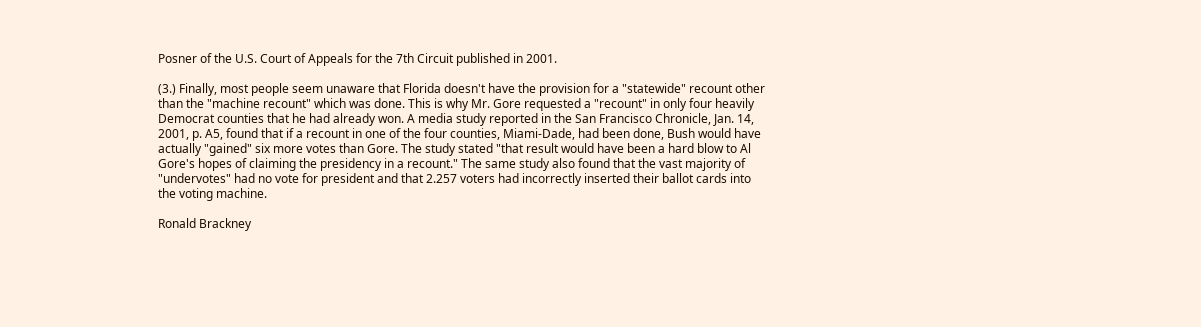Posner of the U.S. Court of Appeals for the 7th Circuit published in 2001.

(3.) Finally, most people seem unaware that Florida doesn't have the provision for a "statewide" recount other than the "machine recount" which was done. This is why Mr. Gore requested a "recount" in only four heavily Democrat counties that he had already won. A media study reported in the San Francisco Chronicle, Jan. 14, 2001, p. A5, found that if a recount in one of the four counties, Miami-Dade, had been done, Bush would have actually "gained" six more votes than Gore. The study stated "that result would have been a hard blow to Al Gore's hopes of claiming the presidency in a recount." The same study also found that the vast majority of "undervotes" had no vote for president and that 2.257 voters had incorrectly inserted their ballot cards into the voting machine.

Ronald Brackney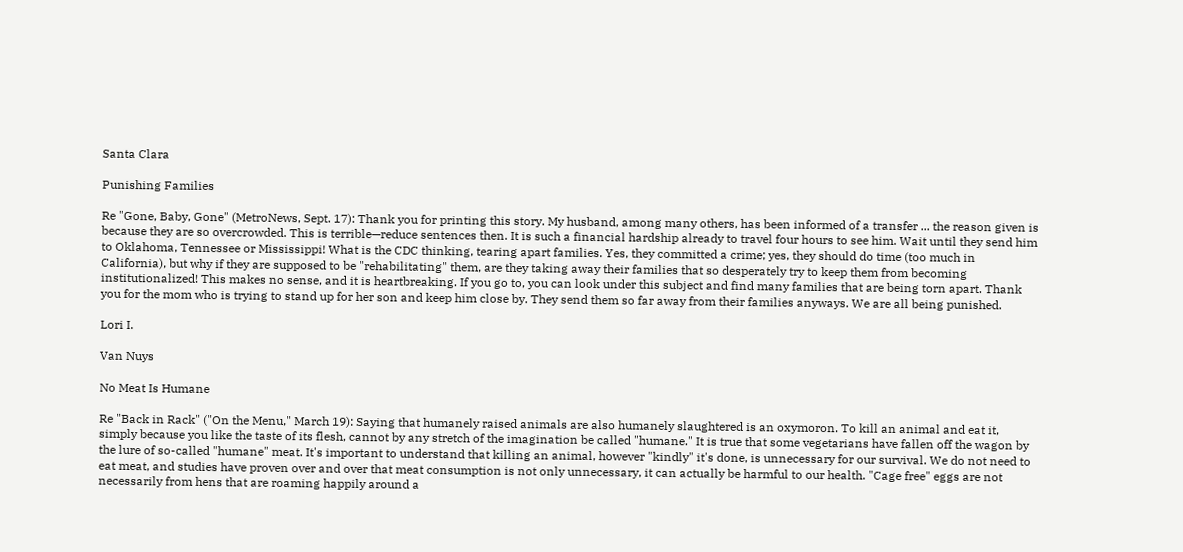Santa Clara

Punishing Families

Re "Gone, Baby, Gone" (MetroNews, Sept. 17): Thank you for printing this story. My husband, among many others, has been informed of a transfer ... the reason given is because they are so overcrowded. This is terrible—reduce sentences then. It is such a financial hardship already to travel four hours to see him. Wait until they send him to Oklahoma, Tennessee or Mississippi! What is the CDC thinking, tearing apart families. Yes, they committed a crime; yes, they should do time (too much in California), but why if they are supposed to be "rehabilitating" them, are they taking away their families that so desperately try to keep them from becoming institutionalized! This makes no sense, and it is heartbreaking. If you go to, you can look under this subject and find many families that are being torn apart. Thank you for the mom who is trying to stand up for her son and keep him close by. They send them so far away from their families anyways. We are all being punished.

Lori I.

Van Nuys

No Meat Is Humane

Re "Back in Rack" ("On the Menu," March 19): Saying that humanely raised animals are also humanely slaughtered is an oxymoron. To kill an animal and eat it, simply because you like the taste of its flesh, cannot by any stretch of the imagination be called "humane." It is true that some vegetarians have fallen off the wagon by the lure of so-called "humane" meat. It's important to understand that killing an animal, however "kindly" it's done, is unnecessary for our survival. We do not need to eat meat, and studies have proven over and over that meat consumption is not only unnecessary, it can actually be harmful to our health. "Cage free" eggs are not necessarily from hens that are roaming happily around a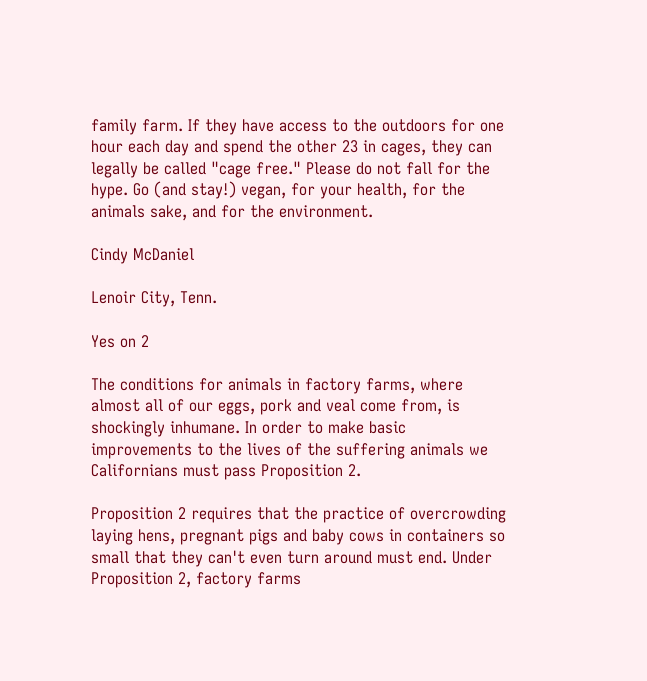family farm. If they have access to the outdoors for one hour each day and spend the other 23 in cages, they can legally be called "cage free." Please do not fall for the hype. Go (and stay!) vegan, for your health, for the animals sake, and for the environment.

Cindy McDaniel

Lenoir City, Tenn.

Yes on 2

The conditions for animals in factory farms, where almost all of our eggs, pork and veal come from, is shockingly inhumane. In order to make basic improvements to the lives of the suffering animals we Californians must pass Proposition 2.

Proposition 2 requires that the practice of overcrowding laying hens, pregnant pigs and baby cows in containers so small that they can't even turn around must end. Under Proposition 2, factory farms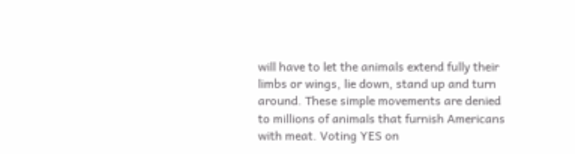will have to let the animals extend fully their limbs or wings, lie down, stand up and turn around. These simple movements are denied to millions of animals that furnish Americans with meat. Voting YES on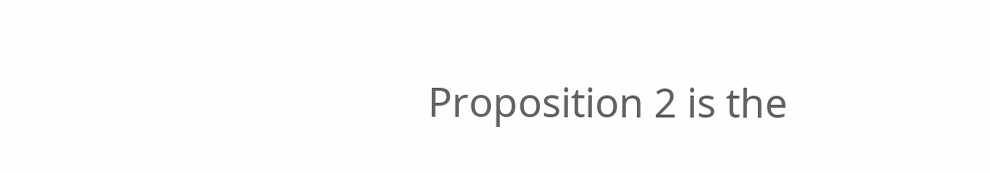Proposition 2 is the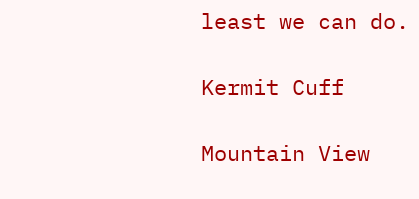least we can do.

Kermit Cuff

Mountain View